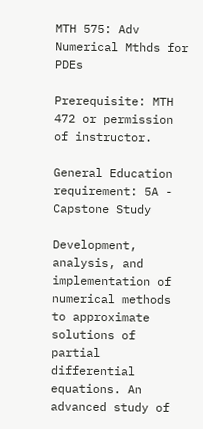MTH 575: Adv Numerical Mthds for PDEs

Prerequisite: MTH 472 or permission of instructor.

General Education requirement: 5A - Capstone Study

Development, analysis, and implementation of numerical methods to approximate solutions of partial differential equations. An advanced study of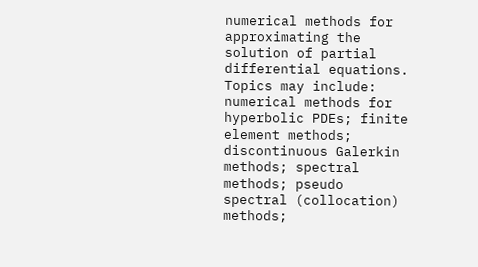numerical methods for approximating the solution of partial differential equations. Topics may include: numerical methods for hyperbolic PDEs; finite element methods; discontinuous Galerkin methods; spectral methods; pseudo spectral (collocation) methods;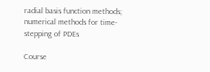radial basis function methods; numerical methods for time-stepping of PDEs

Course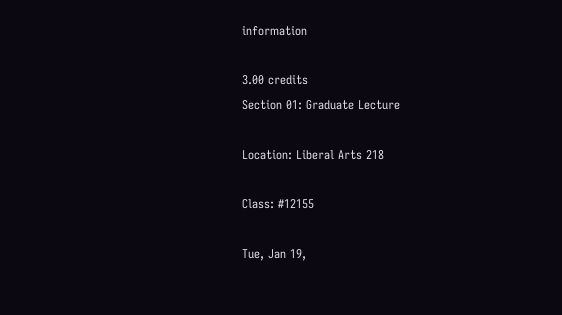information

3.00 credits
Section 01: Graduate Lecture

Location: Liberal Arts 218

Class: #12155

Tue, Jan 19,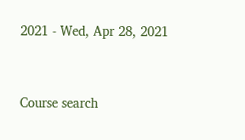2021 - Wed, Apr 28, 2021


Course search